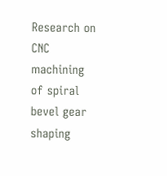Research on CNC machining of spiral bevel gear shaping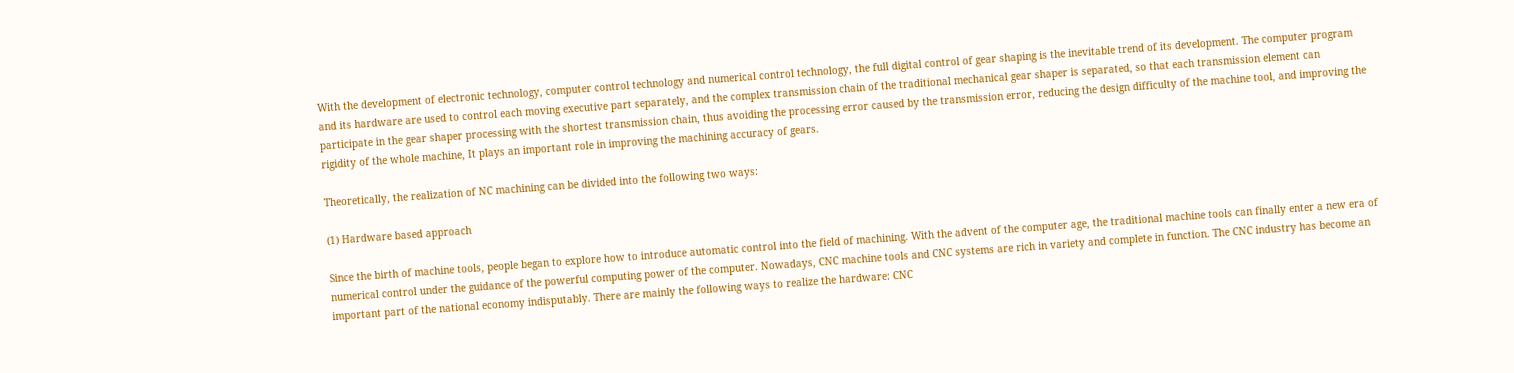With the development of electronic technology, computer control technology and numerical control technology, the full digital control of gear shaping is the inevitable trend of its development. The computer program and its hardware are used to control each moving executive part separately, and the complex transmission chain of the traditional mechanical gear shaper is separated, so that each transmission element can participate in the gear shaper processing with the shortest transmission chain, thus avoiding the processing error caused by the transmission error, reducing the design difficulty of the machine tool, and improving the rigidity of the whole machine, It plays an important role in improving the machining accuracy of gears.

Theoretically, the realization of NC machining can be divided into the following two ways:

(1) Hardware based approach

Since the birth of machine tools, people began to explore how to introduce automatic control into the field of machining. With the advent of the computer age, the traditional machine tools can finally enter a new era of numerical control under the guidance of the powerful computing power of the computer. Nowadays, CNC machine tools and CNC systems are rich in variety and complete in function. The CNC industry has become an important part of the national economy indisputably. There are mainly the following ways to realize the hardware: CNC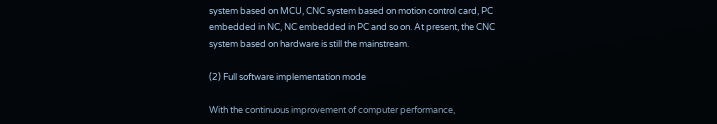system based on MCU, CNC system based on motion control card, PC embedded in NC, NC embedded in PC and so on. At present, the CNC system based on hardware is still the mainstream.

(2) Full software implementation mode

With the continuous improvement of computer performance,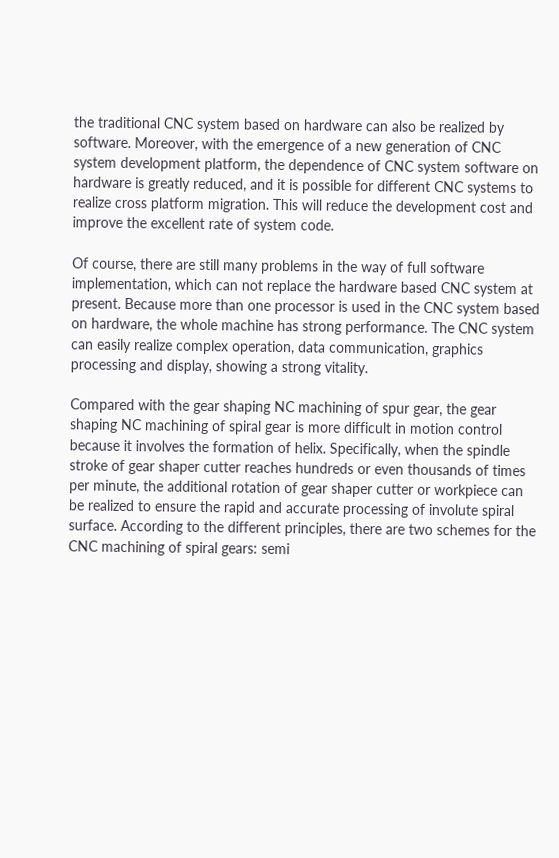the traditional CNC system based on hardware can also be realized by software. Moreover, with the emergence of a new generation of CNC system development platform, the dependence of CNC system software on hardware is greatly reduced, and it is possible for different CNC systems to realize cross platform migration. This will reduce the development cost and improve the excellent rate of system code.

Of course, there are still many problems in the way of full software implementation, which can not replace the hardware based CNC system at present. Because more than one processor is used in the CNC system based on hardware, the whole machine has strong performance. The CNC system can easily realize complex operation, data communication, graphics processing and display, showing a strong vitality.

Compared with the gear shaping NC machining of spur gear, the gear shaping NC machining of spiral gear is more difficult in motion control because it involves the formation of helix. Specifically, when the spindle stroke of gear shaper cutter reaches hundreds or even thousands of times per minute, the additional rotation of gear shaper cutter or workpiece can be realized to ensure the rapid and accurate processing of involute spiral surface. According to the different principles, there are two schemes for the CNC machining of spiral gears: semi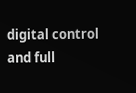digital control and full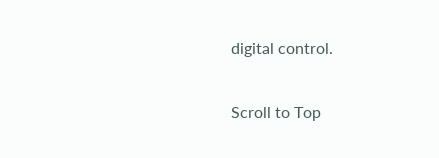digital control.

Scroll to Top